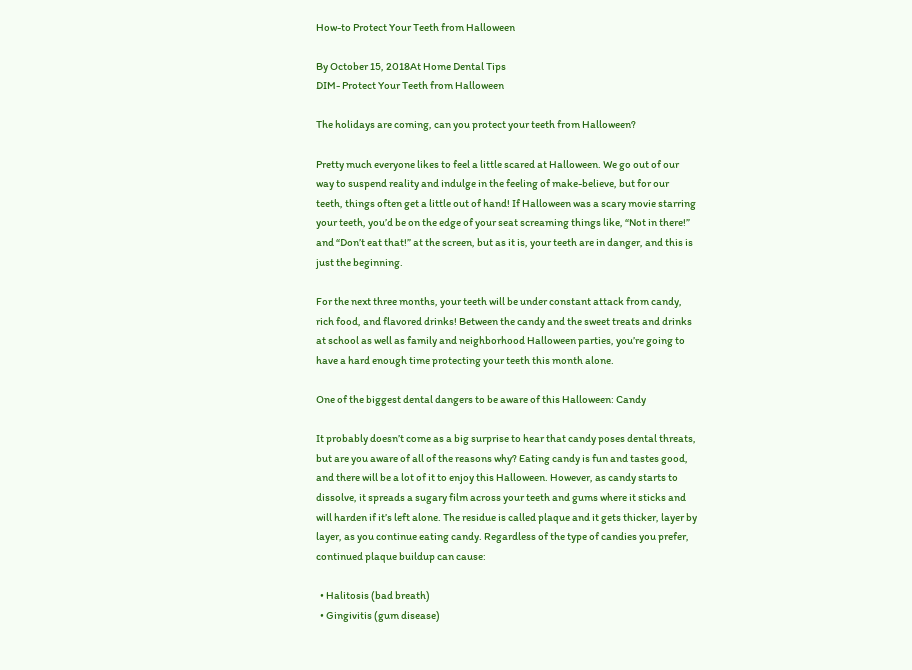How-to Protect Your Teeth from Halloween

By October 15, 2018At Home Dental Tips
DIM- Protect Your Teeth from Halloween

The holidays are coming, can you protect your teeth from Halloween?

Pretty much everyone likes to feel a little scared at Halloween. We go out of our way to suspend reality and indulge in the feeling of make-believe, but for our teeth, things often get a little out of hand! If Halloween was a scary movie starring your teeth, you’d be on the edge of your seat screaming things like, “Not in there!” and “Don’t eat that!” at the screen, but as it is, your teeth are in danger, and this is just the beginning.

For the next three months, your teeth will be under constant attack from candy, rich food, and flavored drinks! Between the candy and the sweet treats and drinks at school as well as family and neighborhood Halloween parties, you’re going to have a hard enough time protecting your teeth this month alone.

One of the biggest dental dangers to be aware of this Halloween: Candy

It probably doesn’t come as a big surprise to hear that candy poses dental threats, but are you aware of all of the reasons why? Eating candy is fun and tastes good, and there will be a lot of it to enjoy this Halloween. However, as candy starts to dissolve, it spreads a sugary film across your teeth and gums where it sticks and will harden if it’s left alone. The residue is called plaque and it gets thicker, layer by layer, as you continue eating candy. Regardless of the type of candies you prefer, continued plaque buildup can cause:

  • Halitosis (bad breath)
  • Gingivitis (gum disease)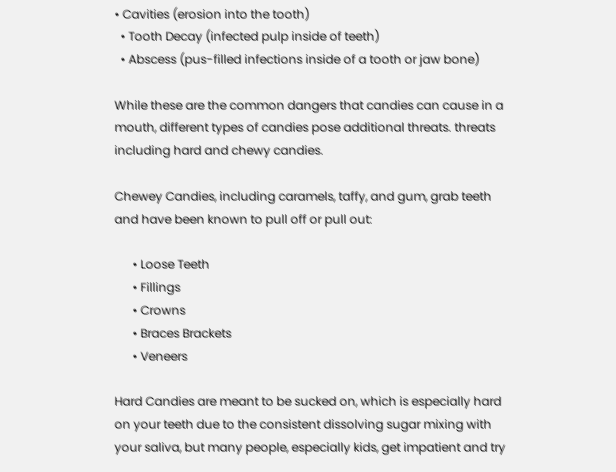• Cavities (erosion into the tooth)
  • Tooth Decay (infected pulp inside of teeth)
  • Abscess (pus-filled infections inside of a tooth or jaw bone)

While these are the common dangers that candies can cause in a mouth, different types of candies pose additional threats. threats including hard and chewy candies.

Chewey Candies, including caramels, taffy, and gum, grab teeth and have been known to pull off or pull out:

      • Loose Teeth
      • Fillings
      • Crowns
      • Braces Brackets
      • Veneers

Hard Candies are meant to be sucked on, which is especially hard on your teeth due to the consistent dissolving sugar mixing with your saliva, but many people, especially kids, get impatient and try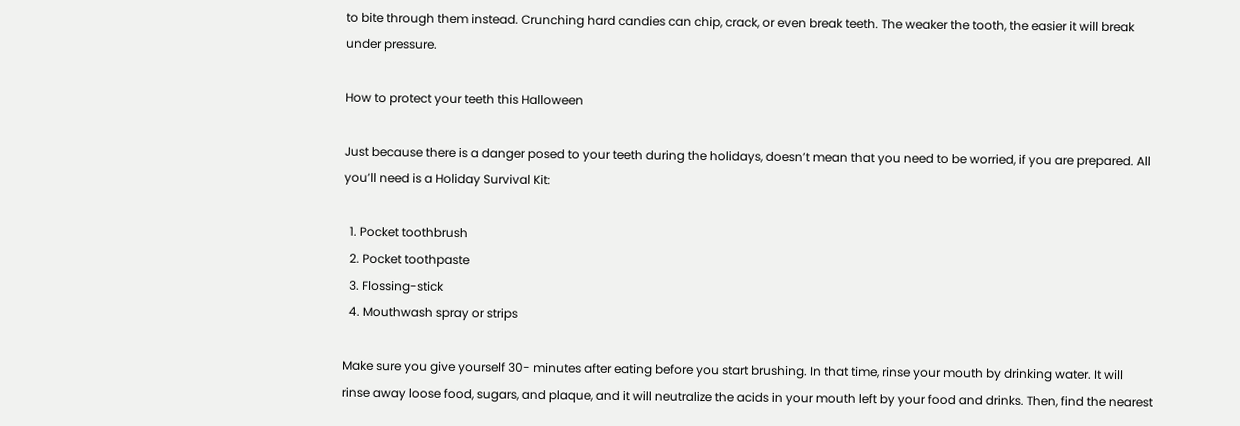to bite through them instead. Crunching hard candies can chip, crack, or even break teeth. The weaker the tooth, the easier it will break under pressure.

How to protect your teeth this Halloween

Just because there is a danger posed to your teeth during the holidays, doesn’t mean that you need to be worried, if you are prepared. All you’ll need is a Holiday Survival Kit:

  1. Pocket toothbrush
  2. Pocket toothpaste
  3. Flossing-stick
  4. Mouthwash spray or strips

Make sure you give yourself 30- minutes after eating before you start brushing. In that time, rinse your mouth by drinking water. It will rinse away loose food, sugars, and plaque, and it will neutralize the acids in your mouth left by your food and drinks. Then, find the nearest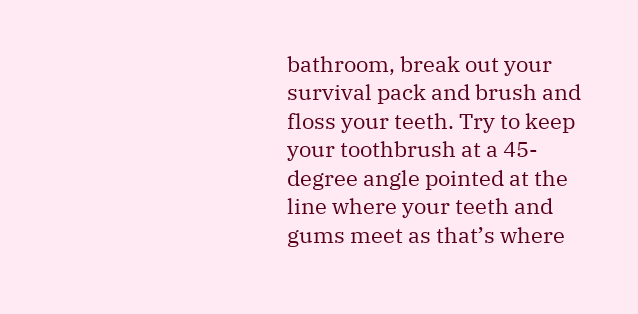bathroom, break out your survival pack and brush and floss your teeth. Try to keep your toothbrush at a 45-degree angle pointed at the line where your teeth and gums meet as that’s where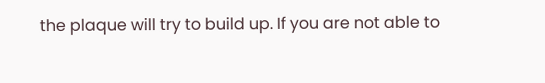the plaque will try to build up. If you are not able to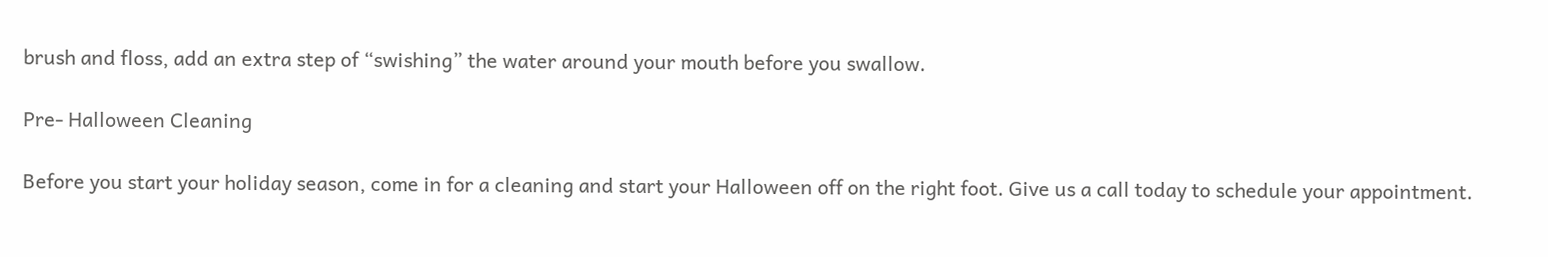brush and floss, add an extra step of “swishing” the water around your mouth before you swallow.

Pre- Halloween Cleaning

Before you start your holiday season, come in for a cleaning and start your Halloween off on the right foot. Give us a call today to schedule your appointment.